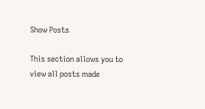Show Posts

This section allows you to view all posts made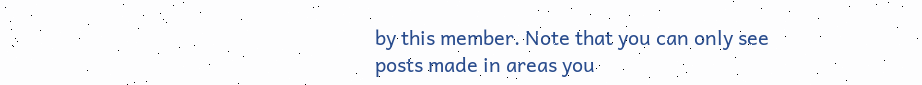by this member. Note that you can only see posts made in areas you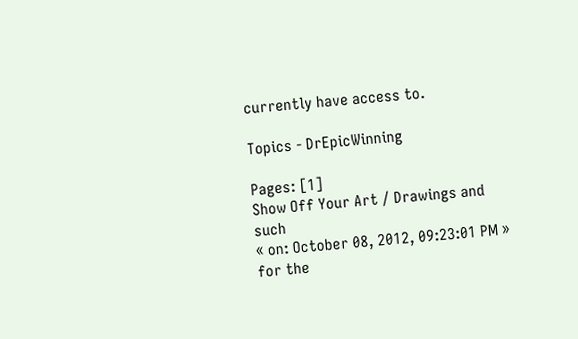currently have access to.

Topics - DrEpicWinning

Pages: [1]
Show Off Your Art / Drawings and such
« on: October 08, 2012, 09:23:01 PM »
for the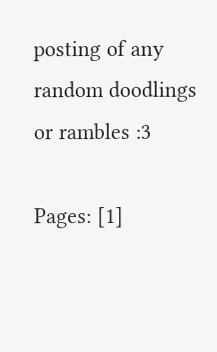posting of any random doodlings or rambles :3

Pages: [1]